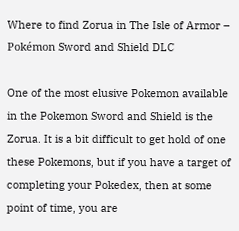Where to find Zorua in The Isle of Armor – Pokémon Sword and Shield DLC

One of the most elusive Pokemon available in the Pokemon Sword and Shield is the Zorua. It is a bit difficult to get hold of one these Pokemons, but if you have a target of completing your Pokedex, then at some point of time, you are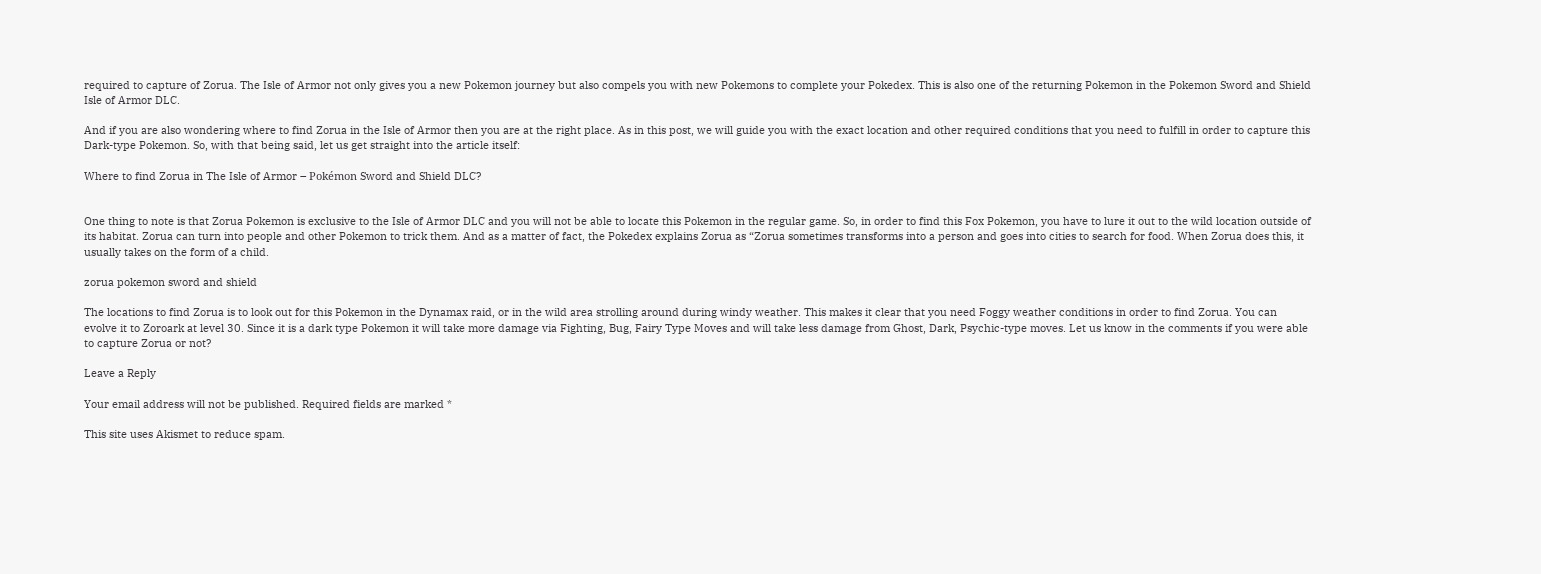required to capture of Zorua. The Isle of Armor not only gives you a new Pokemon journey but also compels you with new Pokemons to complete your Pokedex. This is also one of the returning Pokemon in the Pokemon Sword and Shield Isle of Armor DLC.

And if you are also wondering where to find Zorua in the Isle of Armor then you are at the right place. As in this post, we will guide you with the exact location and other required conditions that you need to fulfill in order to capture this Dark-type Pokemon. So, with that being said, let us get straight into the article itself:

Where to find Zorua in The Isle of Armor – Pokémon Sword and Shield DLC?


One thing to note is that Zorua Pokemon is exclusive to the Isle of Armor DLC and you will not be able to locate this Pokemon in the regular game. So, in order to find this Fox Pokemon, you have to lure it out to the wild location outside of its habitat. Zorua can turn into people and other Pokemon to trick them. And as a matter of fact, the Pokedex explains Zorua as “Zorua sometimes transforms into a person and goes into cities to search for food. When Zorua does this, it usually takes on the form of a child.

zorua pokemon sword and shield

The locations to find Zorua is to look out for this Pokemon in the Dynamax raid, or in the wild area strolling around during windy weather. This makes it clear that you need Foggy weather conditions in order to find Zorua. You can evolve it to Zoroark at level 30. Since it is a dark type Pokemon it will take more damage via Fighting, Bug, Fairy Type Moves and will take less damage from Ghost, Dark, Psychic-type moves. Let us know in the comments if you were able to capture Zorua or not?

Leave a Reply

Your email address will not be published. Required fields are marked *

This site uses Akismet to reduce spam.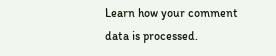Learn how your comment data is processed.